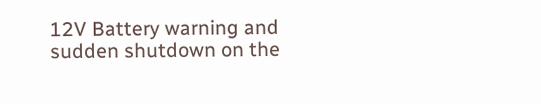12V Battery warning and sudden shutdown on the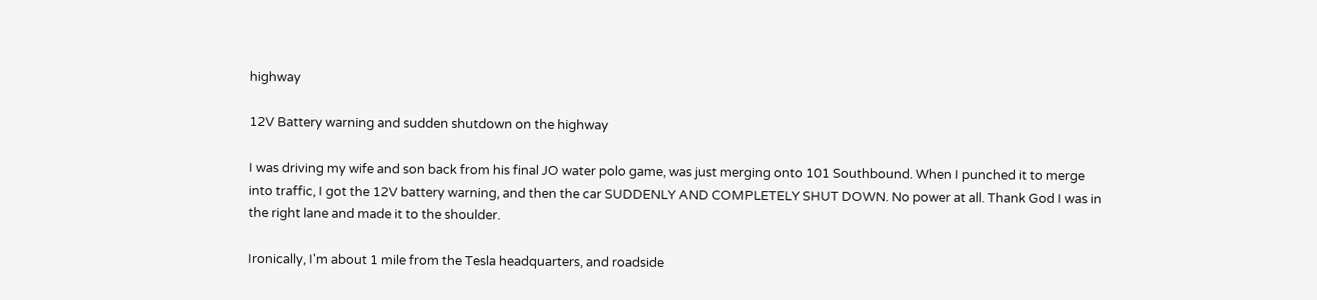highway

12V Battery warning and sudden shutdown on the highway

I was driving my wife and son back from his final JO water polo game, was just merging onto 101 Southbound. When I punched it to merge into traffic, I got the 12V battery warning, and then the car SUDDENLY AND COMPLETELY SHUT DOWN. No power at all. Thank God I was in the right lane and made it to the shoulder.

Ironically, I'm about 1 mile from the Tesla headquarters, and roadside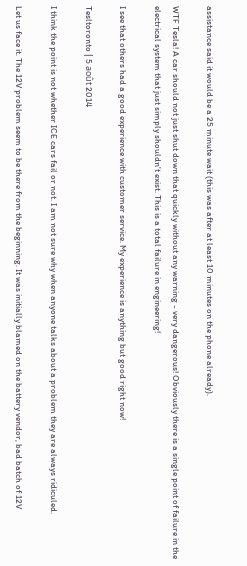assistance said it would be a 25 minute wait (this was after at least 10 minutes on the phone already).

WTF Tesla! A car should not just shut down that quickly without any warning - very dangerous! Obviously there is a single point of failure in the electrical system that just simply shouldn't exist. This is a total failure in engineering!

I see that others had a good experience with customer service. My experience is anything but good right now!

Tesltoronto | 5 août 2014

I think the point is not whether ICE cars fail or not. I am not sure why when anyone talks about a problem they are always ridiculed.

Let us face it. The 12V problem seem to be there from the beginning. It was initially blamed on the battery vendor, bad batch of 12V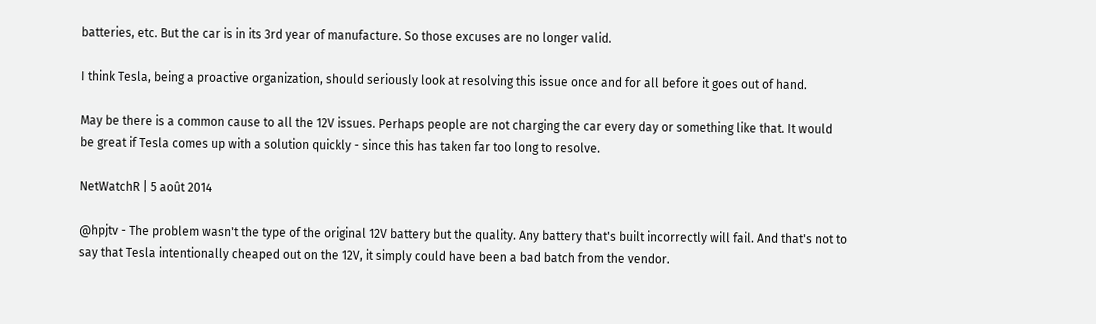batteries, etc. But the car is in its 3rd year of manufacture. So those excuses are no longer valid.

I think Tesla, being a proactive organization, should seriously look at resolving this issue once and for all before it goes out of hand.

May be there is a common cause to all the 12V issues. Perhaps people are not charging the car every day or something like that. It would be great if Tesla comes up with a solution quickly - since this has taken far too long to resolve.

NetWatchR | 5 août 2014

@hpjtv - The problem wasn't the type of the original 12V battery but the quality. Any battery that's built incorrectly will fail. And that's not to say that Tesla intentionally cheaped out on the 12V, it simply could have been a bad batch from the vendor.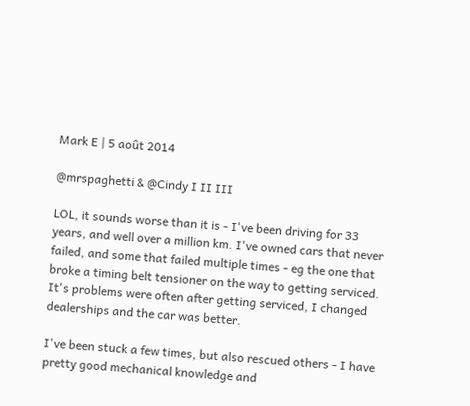Mark E | 5 août 2014

@mrspaghetti & @Cindy I II III

LOL, it sounds worse than it is - I've been driving for 33 years, and well over a million km. I've owned cars that never failed, and some that failed multiple times - eg the one that broke a timing belt tensioner on the way to getting serviced. It's problems were often after getting serviced, I changed dealerships and the car was better.

I've been stuck a few times, but also rescued others - I have pretty good mechanical knowledge and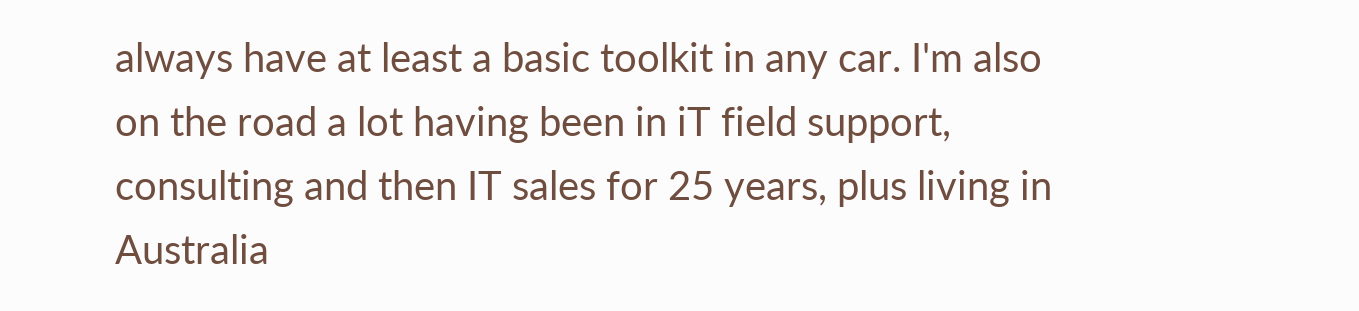always have at least a basic toolkit in any car. I'm also on the road a lot having been in iT field support, consulting and then IT sales for 25 years, plus living in Australia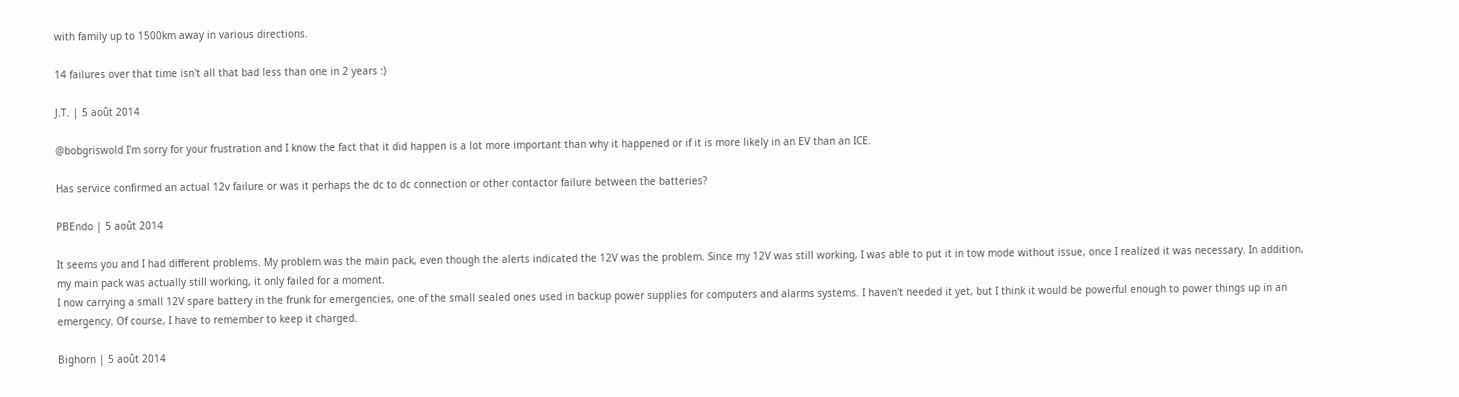with family up to 1500km away in various directions.

14 failures over that time isn't all that bad less than one in 2 years :)

J.T. | 5 août 2014

@bobgriswold I'm sorry for your frustration and I know the fact that it did happen is a lot more important than why it happened or if it is more likely in an EV than an ICE.

Has service confirmed an actual 12v failure or was it perhaps the dc to dc connection or other contactor failure between the batteries?

PBEndo | 5 août 2014

It seems you and I had different problems. My problem was the main pack, even though the alerts indicated the 12V was the problem. Since my 12V was still working, I was able to put it in tow mode without issue, once I realized it was necessary. In addition, my main pack was actually still working, it only failed for a moment.
I now carrying a small 12V spare battery in the frunk for emergencies, one of the small sealed ones used in backup power supplies for computers and alarms systems. I haven't needed it yet, but I think it would be powerful enough to power things up in an emergency. Of course, I have to remember to keep it charged.

Bighorn | 5 août 2014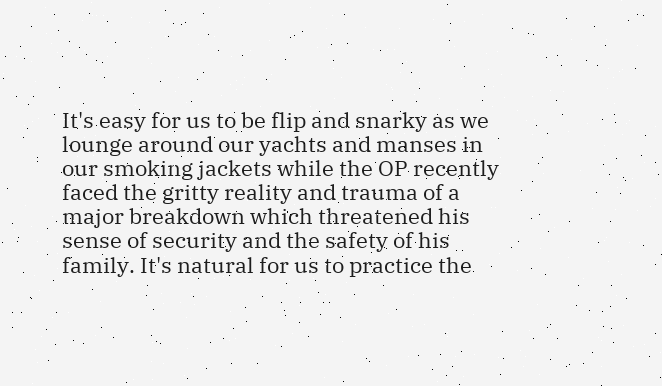It's easy for us to be flip and snarky as we lounge around our yachts and manses in our smoking jackets while the OP recently faced the gritty reality and trauma of a major breakdown which threatened his sense of security and the safety of his family. It's natural for us to practice the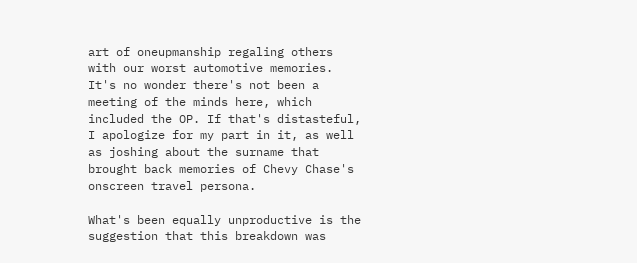art of oneupmanship regaling others with our worst automotive memories. It's no wonder there's not been a meeting of the minds here, which included the OP. If that's distasteful, I apologize for my part in it, as well as joshing about the surname that brought back memories of Chevy Chase's onscreen travel persona.

What's been equally unproductive is the suggestion that this breakdown was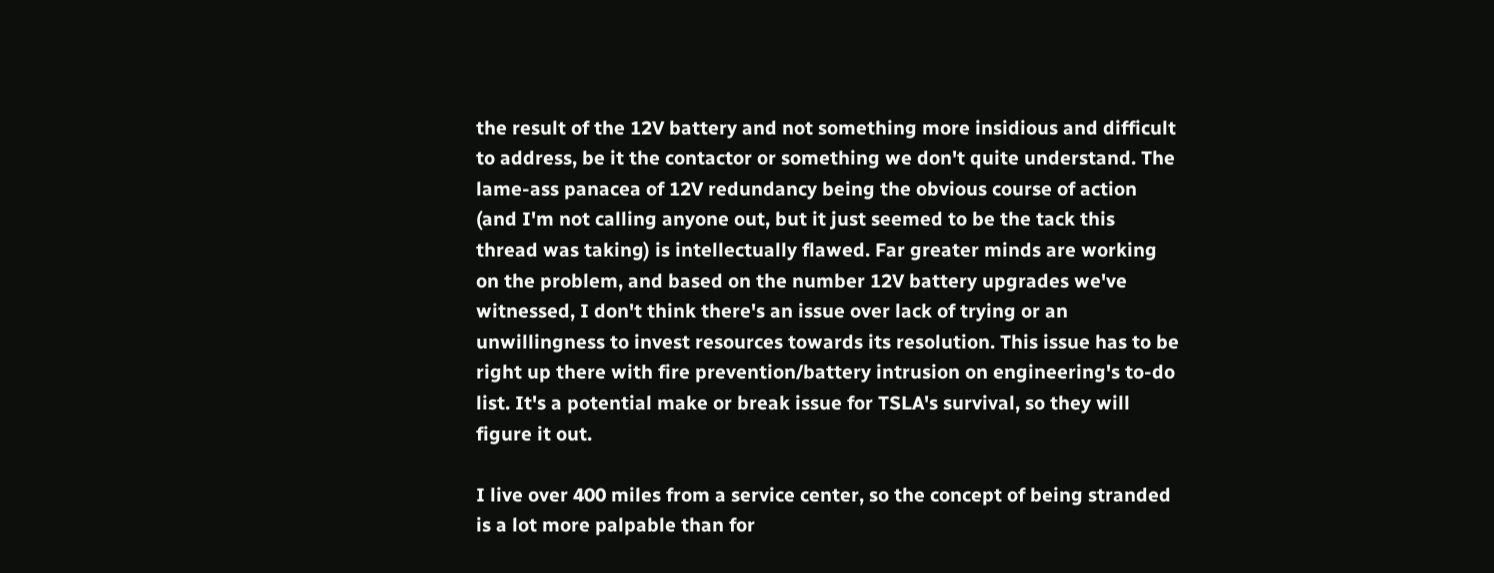the result of the 12V battery and not something more insidious and difficult to address, be it the contactor or something we don't quite understand. The lame-ass panacea of 12V redundancy being the obvious course of action (and I'm not calling anyone out, but it just seemed to be the tack this thread was taking) is intellectually flawed. Far greater minds are working on the problem, and based on the number 12V battery upgrades we've witnessed, I don't think there's an issue over lack of trying or an unwillingness to invest resources towards its resolution. This issue has to be right up there with fire prevention/battery intrusion on engineering's to-do list. It's a potential make or break issue for TSLA's survival, so they will figure it out.

I live over 400 miles from a service center, so the concept of being stranded is a lot more palpable than for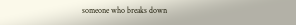someone who breaks down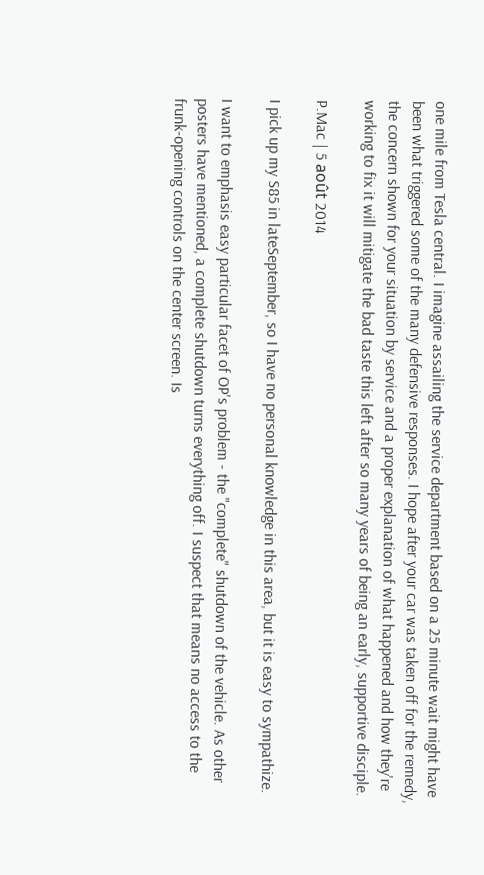one mile from Tesla central. I imagine assailing the service department based on a 25 minute wait might have been what triggered some of the many defensive responses. I hope after your car was taken off for the remedy, the concern shown for your situation by service and a proper explanation of what happened and how they're working to fix it will mitigate the bad taste this left after so many years of being an early, supportive disciple.

P.Mac | 5 août 2014

I pick up my S85 in lateSeptember, so I have no personal knowledge in this area, but it is easy to sympathize.

I want to emphasis easy particular facet of OP's problem - the "complete" shutdown of the vehicle. As other posters have mentioned, a complete shutdown turns everything off. I suspect that means no access to the frunk-opening controls on the center screen. Is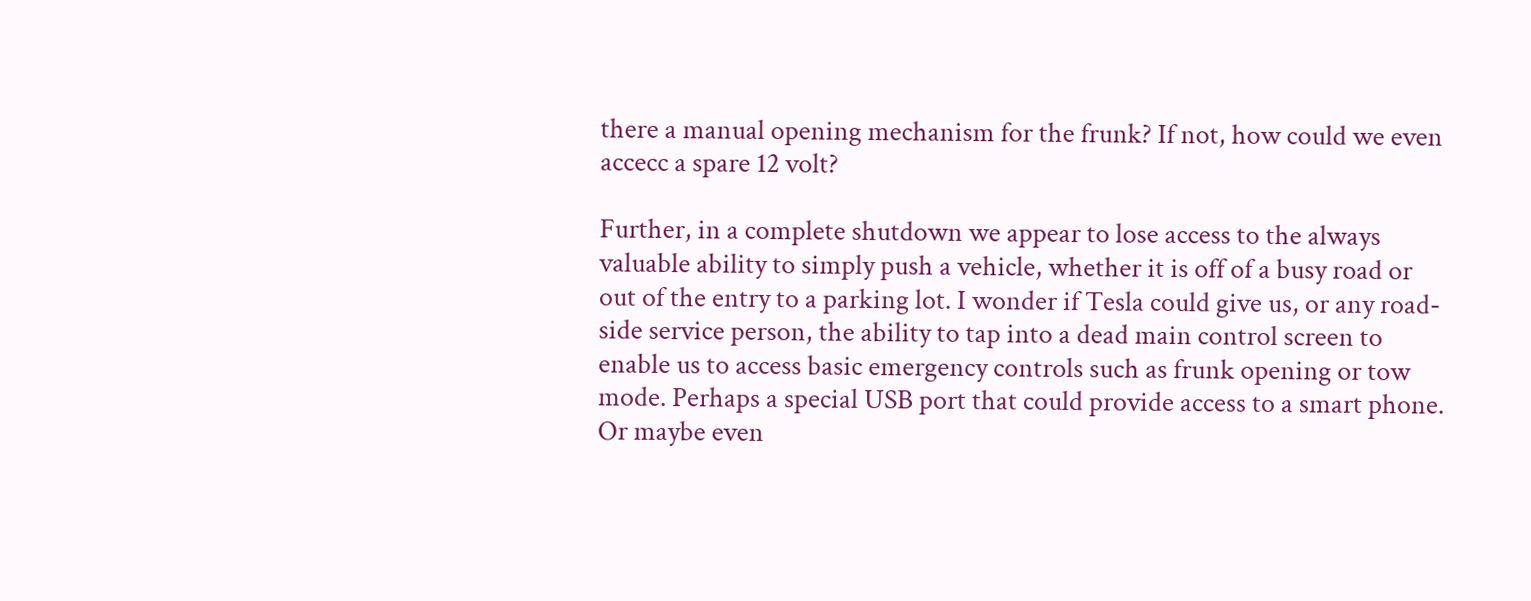there a manual opening mechanism for the frunk? If not, how could we even accecc a spare 12 volt?

Further, in a complete shutdown we appear to lose access to the always valuable ability to simply push a vehicle, whether it is off of a busy road or out of the entry to a parking lot. I wonder if Tesla could give us, or any road-side service person, the ability to tap into a dead main control screen to enable us to access basic emergency controls such as frunk opening or tow mode. Perhaps a special USB port that could provide access to a smart phone. Or maybe even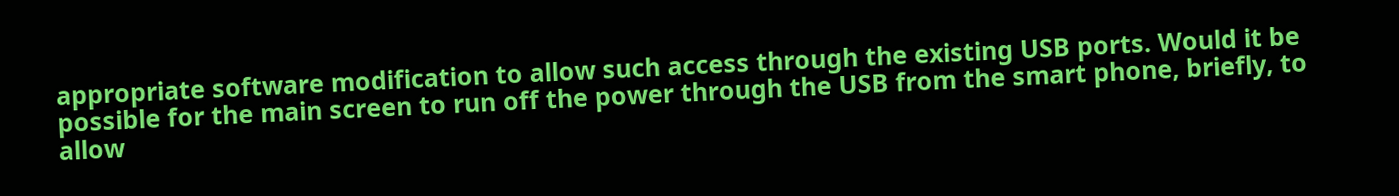appropriate software modification to allow such access through the existing USB ports. Would it be possible for the main screen to run off the power through the USB from the smart phone, briefly, to allow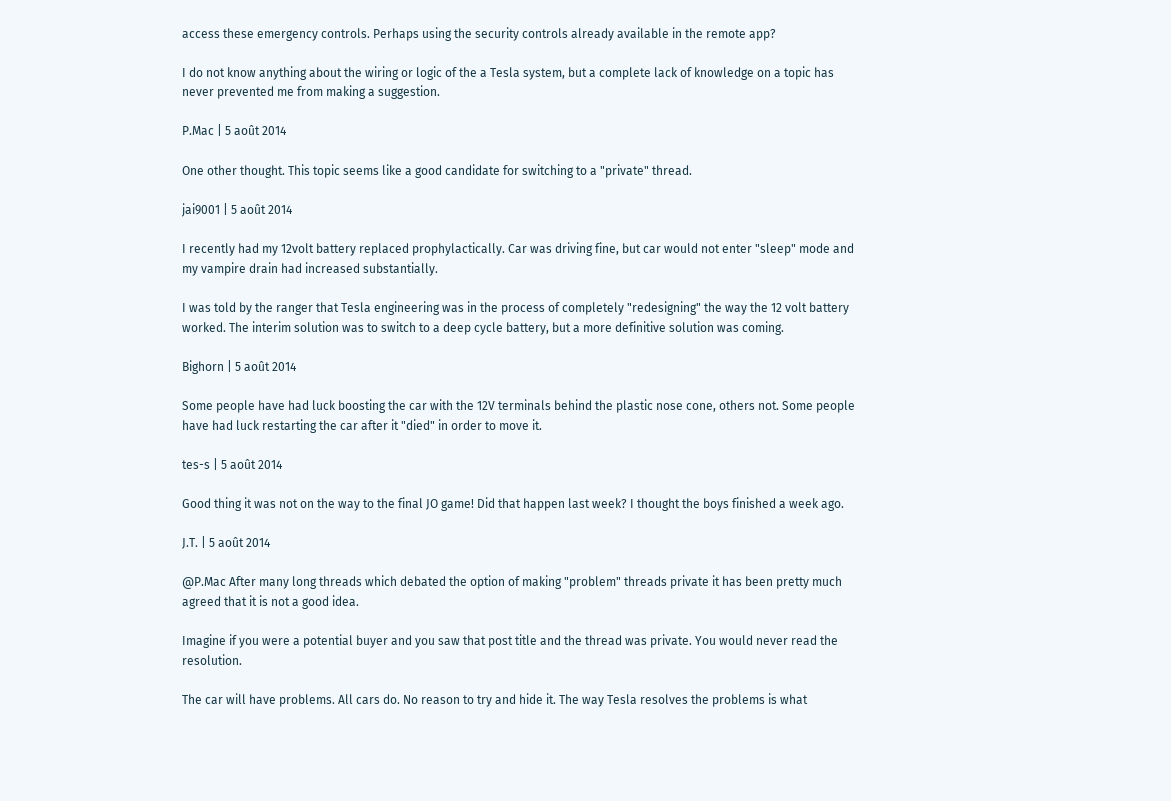access these emergency controls. Perhaps using the security controls already available in the remote app?

I do not know anything about the wiring or logic of the a Tesla system, but a complete lack of knowledge on a topic has never prevented me from making a suggestion.

P.Mac | 5 août 2014

One other thought. This topic seems like a good candidate for switching to a "private" thread.

jai9001 | 5 août 2014

I recently had my 12volt battery replaced prophylactically. Car was driving fine, but car would not enter "sleep" mode and my vampire drain had increased substantially.

I was told by the ranger that Tesla engineering was in the process of completely "redesigning" the way the 12 volt battery worked. The interim solution was to switch to a deep cycle battery, but a more definitive solution was coming.

Bighorn | 5 août 2014

Some people have had luck boosting the car with the 12V terminals behind the plastic nose cone, others not. Some people have had luck restarting the car after it "died" in order to move it.

tes-s | 5 août 2014

Good thing it was not on the way to the final JO game! Did that happen last week? I thought the boys finished a week ago.

J.T. | 5 août 2014

@P.Mac After many long threads which debated the option of making "problem" threads private it has been pretty much agreed that it is not a good idea.

Imagine if you were a potential buyer and you saw that post title and the thread was private. You would never read the resolution.

The car will have problems. All cars do. No reason to try and hide it. The way Tesla resolves the problems is what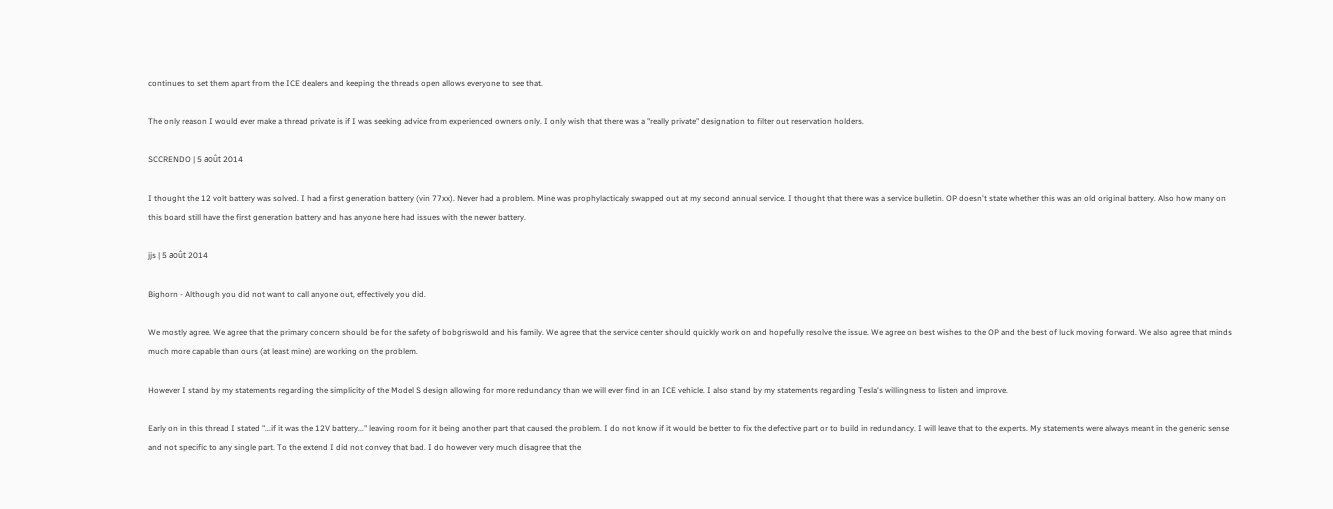continues to set them apart from the ICE dealers and keeping the threads open allows everyone to see that.

The only reason I would ever make a thread private is if I was seeking advice from experienced owners only. I only wish that there was a "really private" designation to filter out reservation holders.

SCCRENDO | 5 août 2014

I thought the 12 volt battery was solved. I had a first generation battery (vin 77xx). Never had a problem. Mine was prophylacticaly swapped out at my second annual service. I thought that there was a service bulletin. OP doesn't state whether this was an old original battery. Also how many on this board still have the first generation battery and has anyone here had issues with the newer battery.

jjs | 5 août 2014

Bighorn - Although you did not want to call anyone out, effectively you did.

We mostly agree. We agree that the primary concern should be for the safety of bobgriswold and his family. We agree that the service center should quickly work on and hopefully resolve the issue. We agree on best wishes to the OP and the best of luck moving forward. We also agree that minds much more capable than ours (at least mine) are working on the problem.

However I stand by my statements regarding the simplicity of the Model S design allowing for more redundancy than we will ever find in an ICE vehicle. I also stand by my statements regarding Tesla's willingness to listen and improve.

Early on in this thread I stated "...if it was the 12V battery..." leaving room for it being another part that caused the problem. I do not know if it would be better to fix the defective part or to build in redundancy. I will leave that to the experts. My statements were always meant in the generic sense and not specific to any single part. To the extend I did not convey that bad. I do however very much disagree that the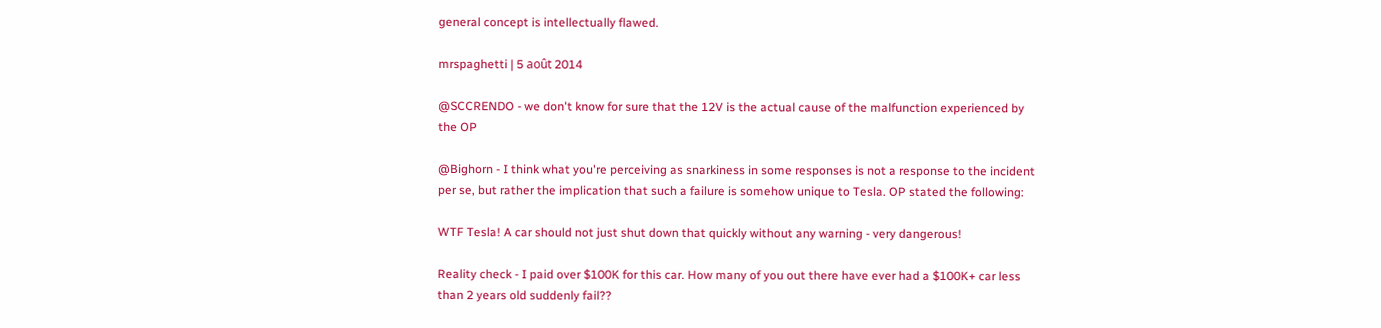general concept is intellectually flawed.

mrspaghetti | 5 août 2014

@SCCRENDO - we don't know for sure that the 12V is the actual cause of the malfunction experienced by the OP

@Bighorn - I think what you're perceiving as snarkiness in some responses is not a response to the incident per se, but rather the implication that such a failure is somehow unique to Tesla. OP stated the following:

WTF Tesla! A car should not just shut down that quickly without any warning - very dangerous!

Reality check - I paid over $100K for this car. How many of you out there have ever had a $100K+ car less than 2 years old suddenly fail??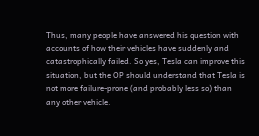Thus, many people have answered his question with accounts of how their vehicles have suddenly and catastrophically failed. So yes, Tesla can improve this situation, but the OP should understand that Tesla is not more failure-prone (and probably less so) than any other vehicle.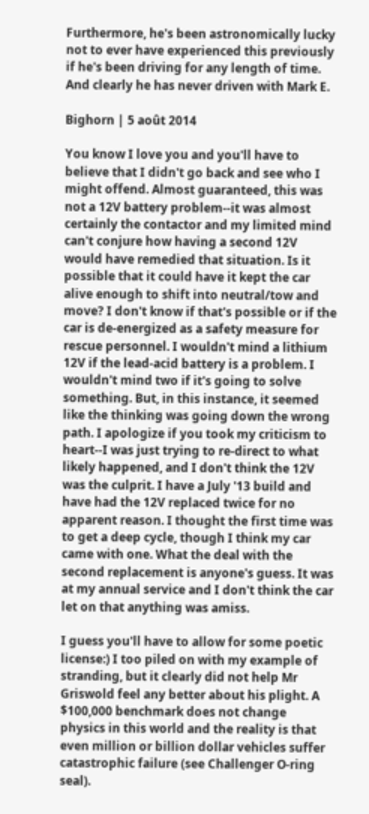Furthermore, he's been astronomically lucky not to ever have experienced this previously if he's been driving for any length of time. And clearly he has never driven with Mark E.

Bighorn | 5 août 2014

You know I love you and you'll have to believe that I didn't go back and see who I might offend. Almost guaranteed, this was not a 12V battery problem--it was almost certainly the contactor and my limited mind can't conjure how having a second 12V would have remedied that situation. Is it possible that it could have it kept the car alive enough to shift into neutral/tow and move? I don't know if that's possible or if the car is de-energized as a safety measure for rescue personnel. I wouldn't mind a lithium 12V if the lead-acid battery is a problem. I wouldn't mind two if it's going to solve something. But, in this instance, it seemed like the thinking was going down the wrong path. I apologize if you took my criticism to heart--I was just trying to re-direct to what likely happened, and I don't think the 12V was the culprit. I have a July '13 build and have had the 12V replaced twice for no apparent reason. I thought the first time was to get a deep cycle, though I think my car came with one. What the deal with the second replacement is anyone's guess. It was at my annual service and I don't think the car let on that anything was amiss.

I guess you'll have to allow for some poetic license:) I too piled on with my example of stranding, but it clearly did not help Mr Griswold feel any better about his plight. A $100,000 benchmark does not change physics in this world and the reality is that even million or billion dollar vehicles suffer catastrophic failure (see Challenger O-ring seal).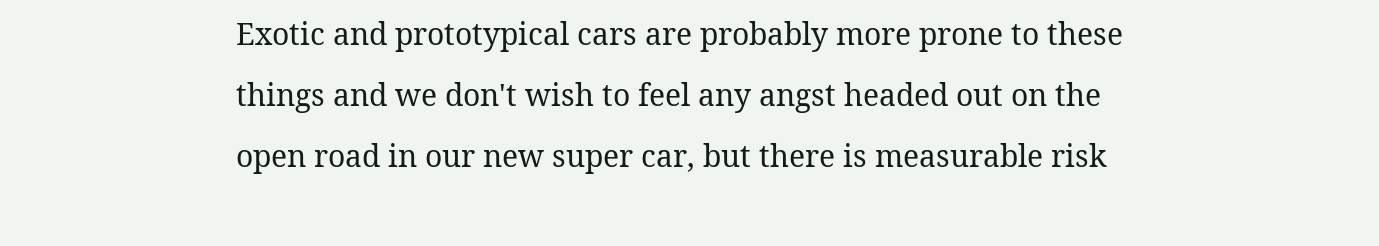Exotic and prototypical cars are probably more prone to these things and we don't wish to feel any angst headed out on the open road in our new super car, but there is measurable risk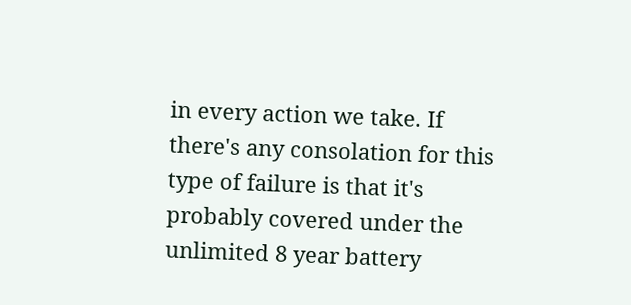in every action we take. If there's any consolation for this type of failure is that it's probably covered under the unlimited 8 year battery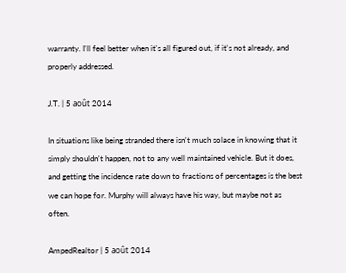warranty. I'll feel better when it's all figured out, if it's not already, and properly addressed.

J.T. | 5 août 2014

In situations like being stranded there isn't much solace in knowing that it simply shouldn't happen, not to any well maintained vehicle. But it does, and getting the incidence rate down to fractions of percentages is the best we can hope for. Murphy will always have his way, but maybe not as often.

AmpedRealtor | 5 août 2014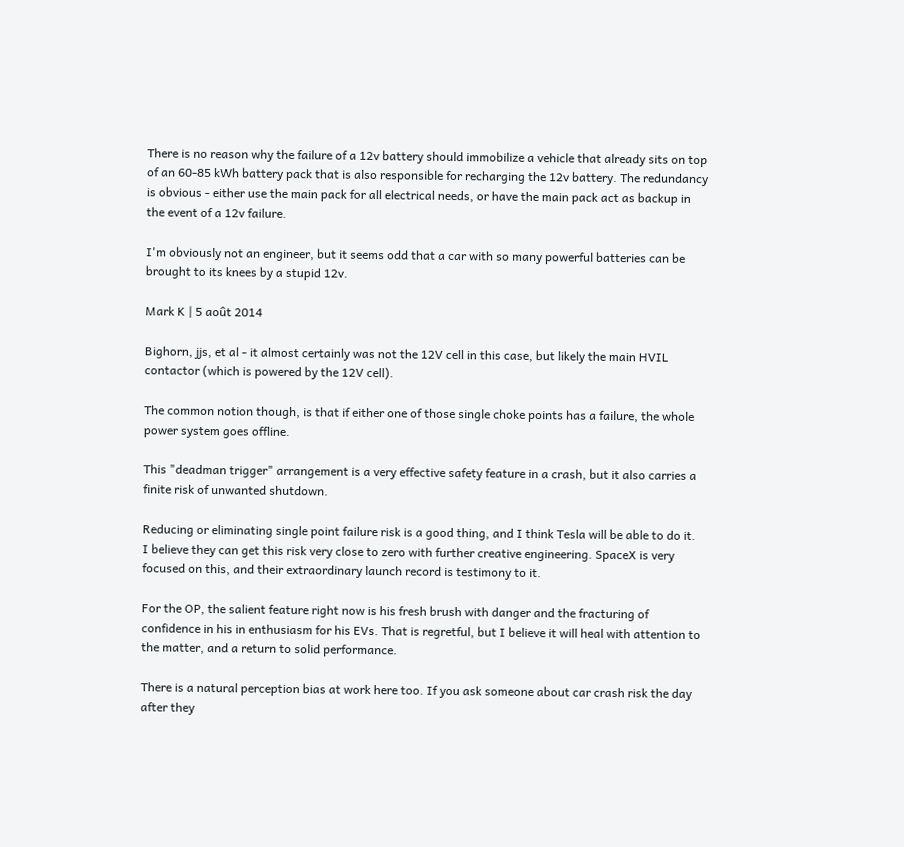There is no reason why the failure of a 12v battery should immobilize a vehicle that already sits on top of an 60-85 kWh battery pack that is also responsible for recharging the 12v battery. The redundancy is obvious - either use the main pack for all electrical needs, or have the main pack act as backup in the event of a 12v failure.

I'm obviously not an engineer, but it seems odd that a car with so many powerful batteries can be brought to its knees by a stupid 12v.

Mark K | 5 août 2014

Bighorn, jjs, et al - it almost certainly was not the 12V cell in this case, but likely the main HVIL contactor (which is powered by the 12V cell).

The common notion though, is that if either one of those single choke points has a failure, the whole power system goes offline.

This "deadman trigger" arrangement is a very effective safety feature in a crash, but it also carries a finite risk of unwanted shutdown.

Reducing or eliminating single point failure risk is a good thing, and I think Tesla will be able to do it. I believe they can get this risk very close to zero with further creative engineering. SpaceX is very focused on this, and their extraordinary launch record is testimony to it.

For the OP, the salient feature right now is his fresh brush with danger and the fracturing of confidence in his in enthusiasm for his EVs. That is regretful, but I believe it will heal with attention to the matter, and a return to solid performance.

There is a natural perception bias at work here too. If you ask someone about car crash risk the day after they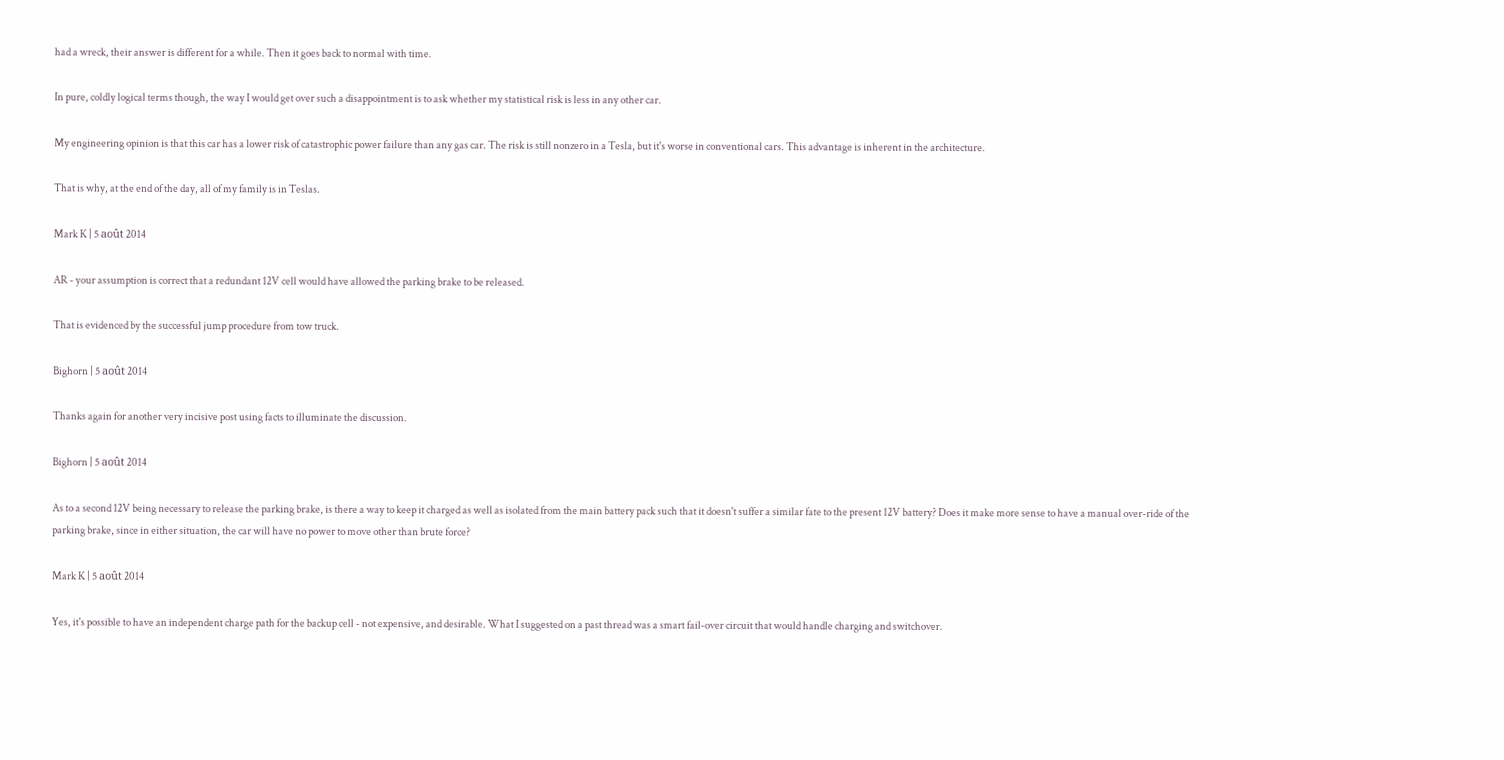had a wreck, their answer is different for a while. Then it goes back to normal with time.

In pure, coldly logical terms though, the way I would get over such a disappointment is to ask whether my statistical risk is less in any other car.

My engineering opinion is that this car has a lower risk of catastrophic power failure than any gas car. The risk is still nonzero in a Tesla, but it's worse in conventional cars. This advantage is inherent in the architecture.

That is why, at the end of the day, all of my family is in Teslas.

Mark K | 5 août 2014

AR - your assumption is correct that a redundant 12V cell would have allowed the parking brake to be released.

That is evidenced by the successful jump procedure from tow truck.

Bighorn | 5 août 2014

Thanks again for another very incisive post using facts to illuminate the discussion.

Bighorn | 5 août 2014

As to a second 12V being necessary to release the parking brake, is there a way to keep it charged as well as isolated from the main battery pack such that it doesn't suffer a similar fate to the present 12V battery? Does it make more sense to have a manual over-ride of the parking brake, since in either situation, the car will have no power to move other than brute force?

Mark K | 5 août 2014

Yes, it's possible to have an independent charge path for the backup cell - not expensive, and desirable. What I suggested on a past thread was a smart fail-over circuit that would handle charging and switchover.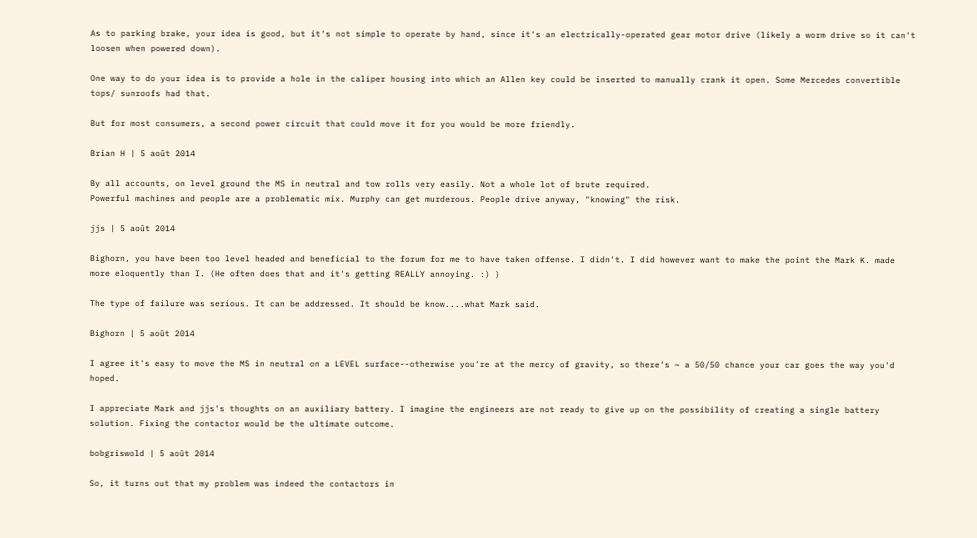As to parking brake, your idea is good, but it's not simple to operate by hand, since it's an electrically-operated gear motor drive (likely a worm drive so it can't loosen when powered down).

One way to do your idea is to provide a hole in the caliper housing into which an Allen key could be inserted to manually crank it open. Some Mercedes convertible tops/ sunroofs had that.

But for most consumers, a second power circuit that could move it for you would be more friendly.

Brian H | 5 août 2014

By all accounts, on level ground the MS in neutral and tow rolls very easily. Not a whole lot of brute required.
Powerful machines and people are a problematic mix. Murphy can get murderous. People drive anyway, "knowing" the risk.

jjs | 5 août 2014

Bighorn, you have been too level headed and beneficial to the forum for me to have taken offense. I didn't. I did however want to make the point the Mark K. made more eloquently than I. (He often does that and it's getting REALLY annoying. :) )

The type of failure was serious. It can be addressed. It should be know....what Mark said.

Bighorn | 5 août 2014

I agree it's easy to move the MS in neutral on a LEVEL surface--otherwise you're at the mercy of gravity, so there's ~ a 50/50 chance your car goes the way you'd hoped.

I appreciate Mark and jjs's thoughts on an auxiliary battery. I imagine the engineers are not ready to give up on the possibility of creating a single battery solution. Fixing the contactor would be the ultimate outcome.

bobgriswold | 5 août 2014

So, it turns out that my problem was indeed the contactors in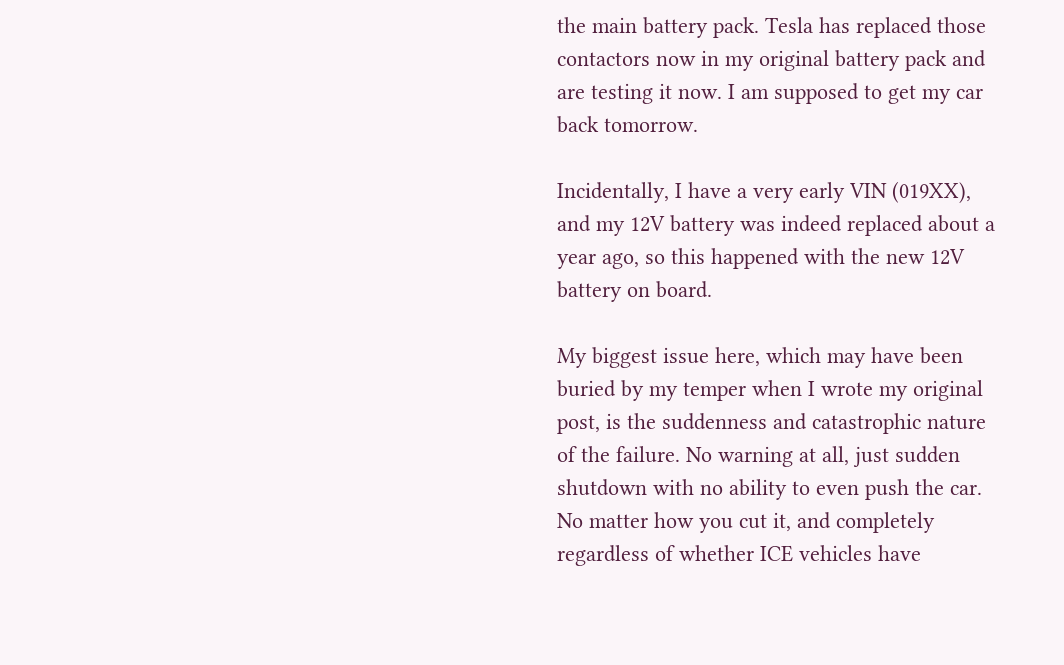the main battery pack. Tesla has replaced those contactors now in my original battery pack and are testing it now. I am supposed to get my car back tomorrow.

Incidentally, I have a very early VIN (019XX), and my 12V battery was indeed replaced about a year ago, so this happened with the new 12V battery on board.

My biggest issue here, which may have been buried by my temper when I wrote my original post, is the suddenness and catastrophic nature of the failure. No warning at all, just sudden shutdown with no ability to even push the car. No matter how you cut it, and completely regardless of whether ICE vehicles have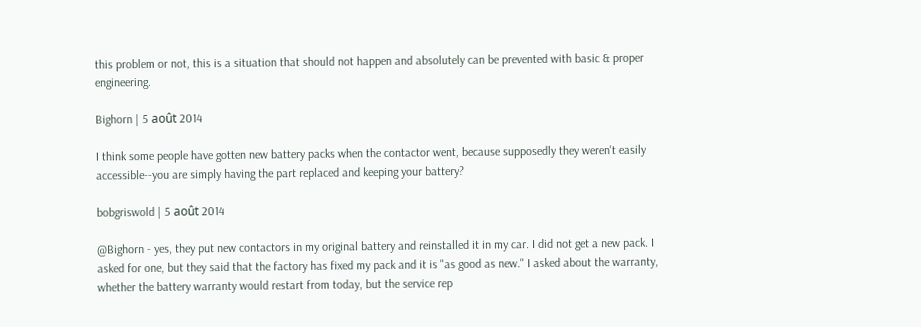this problem or not, this is a situation that should not happen and absolutely can be prevented with basic & proper engineering.

Bighorn | 5 août 2014

I think some people have gotten new battery packs when the contactor went, because supposedly they weren't easily accessible--you are simply having the part replaced and keeping your battery?

bobgriswold | 5 août 2014

@Bighorn - yes, they put new contactors in my original battery and reinstalled it in my car. I did not get a new pack. I asked for one, but they said that the factory has fixed my pack and it is "as good as new." I asked about the warranty, whether the battery warranty would restart from today, but the service rep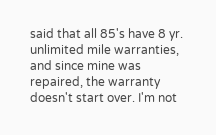said that all 85's have 8 yr. unlimited mile warranties, and since mine was repaired, the warranty doesn't start over. I'm not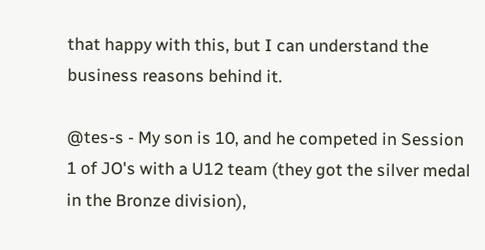that happy with this, but I can understand the business reasons behind it.

@tes-s - My son is 10, and he competed in Session 1 of JO's with a U12 team (they got the silver medal in the Bronze division),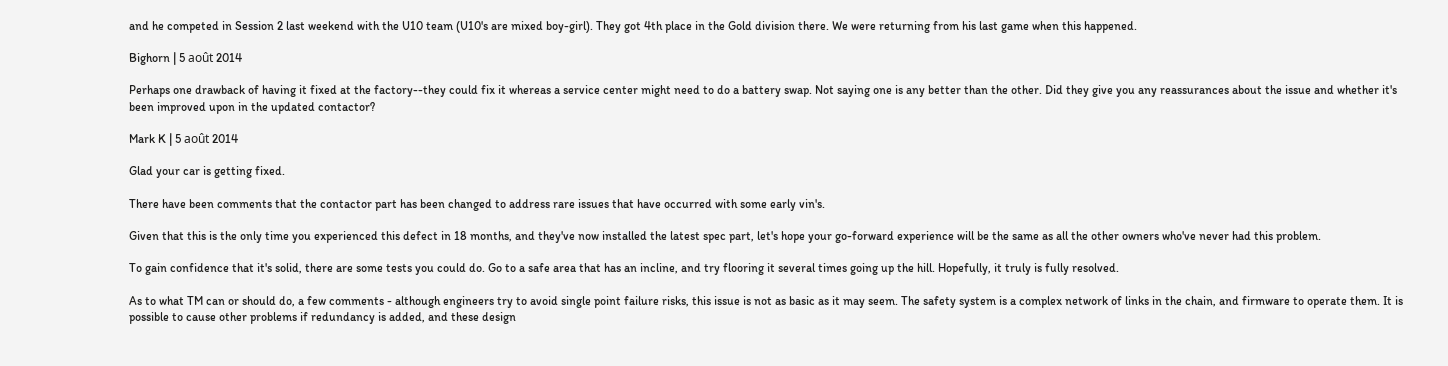and he competed in Session 2 last weekend with the U10 team (U10's are mixed boy-girl). They got 4th place in the Gold division there. We were returning from his last game when this happened.

Bighorn | 5 août 2014

Perhaps one drawback of having it fixed at the factory--they could fix it whereas a service center might need to do a battery swap. Not saying one is any better than the other. Did they give you any reassurances about the issue and whether it's been improved upon in the updated contactor?

Mark K | 5 août 2014

Glad your car is getting fixed.

There have been comments that the contactor part has been changed to address rare issues that have occurred with some early vin's.

Given that this is the only time you experienced this defect in 18 months, and they've now installed the latest spec part, let's hope your go-forward experience will be the same as all the other owners who've never had this problem.

To gain confidence that it's solid, there are some tests you could do. Go to a safe area that has an incline, and try flooring it several times going up the hill. Hopefully, it truly is fully resolved.

As to what TM can or should do, a few comments - although engineers try to avoid single point failure risks, this issue is not as basic as it may seem. The safety system is a complex network of links in the chain, and firmware to operate them. It is possible to cause other problems if redundancy is added, and these design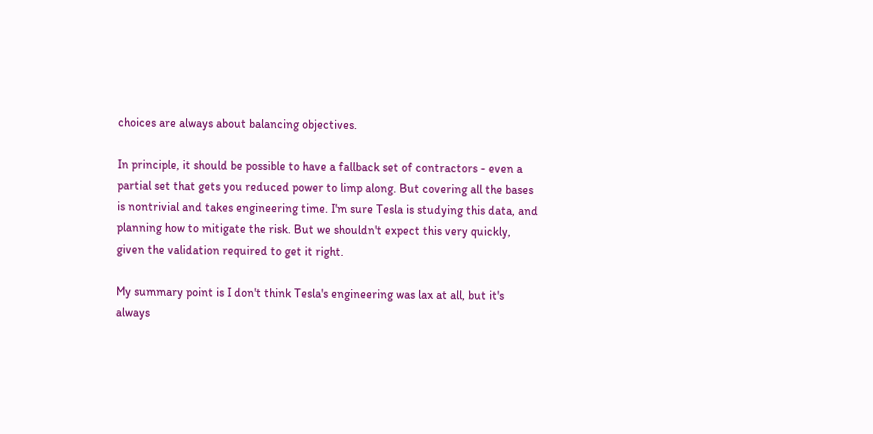choices are always about balancing objectives.

In principle, it should be possible to have a fallback set of contractors - even a partial set that gets you reduced power to limp along. But covering all the bases is nontrivial and takes engineering time. I'm sure Tesla is studying this data, and planning how to mitigate the risk. But we shouldn't expect this very quickly, given the validation required to get it right.

My summary point is I don't think Tesla's engineering was lax at all, but it's always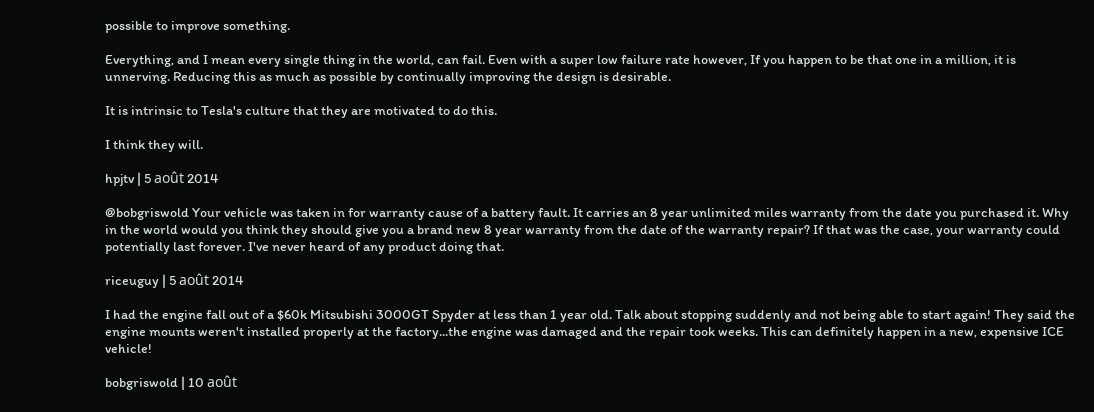possible to improve something.

Everything, and I mean every single thing in the world, can fail. Even with a super low failure rate however, If you happen to be that one in a million, it is unnerving. Reducing this as much as possible by continually improving the design is desirable.

It is intrinsic to Tesla's culture that they are motivated to do this.

I think they will.

hpjtv | 5 août 2014

@bobgriswold Your vehicle was taken in for warranty cause of a battery fault. It carries an 8 year unlimited miles warranty from the date you purchased it. Why in the world would you think they should give you a brand new 8 year warranty from the date of the warranty repair? If that was the case, your warranty could potentially last forever. I've never heard of any product doing that.

riceuguy | 5 août 2014

I had the engine fall out of a $60k Mitsubishi 3000GT Spyder at less than 1 year old. Talk about stopping suddenly and not being able to start again! They said the engine mounts weren't installed properly at the factory...the engine was damaged and the repair took weeks. This can definitely happen in a new, expensive ICE vehicle!

bobgriswold | 10 août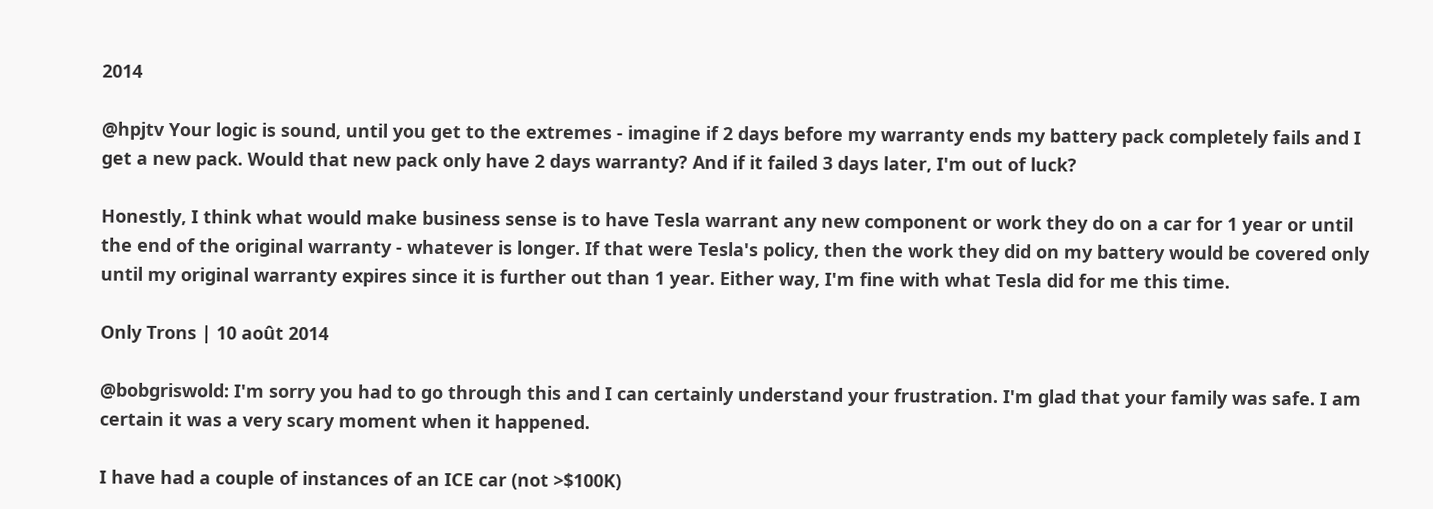2014

@hpjtv Your logic is sound, until you get to the extremes - imagine if 2 days before my warranty ends my battery pack completely fails and I get a new pack. Would that new pack only have 2 days warranty? And if it failed 3 days later, I'm out of luck?

Honestly, I think what would make business sense is to have Tesla warrant any new component or work they do on a car for 1 year or until the end of the original warranty - whatever is longer. If that were Tesla's policy, then the work they did on my battery would be covered only until my original warranty expires since it is further out than 1 year. Either way, I'm fine with what Tesla did for me this time.

Only Trons | 10 août 2014

@bobgriswold: I'm sorry you had to go through this and I can certainly understand your frustration. I'm glad that your family was safe. I am certain it was a very scary moment when it happened.

I have had a couple of instances of an ICE car (not >$100K)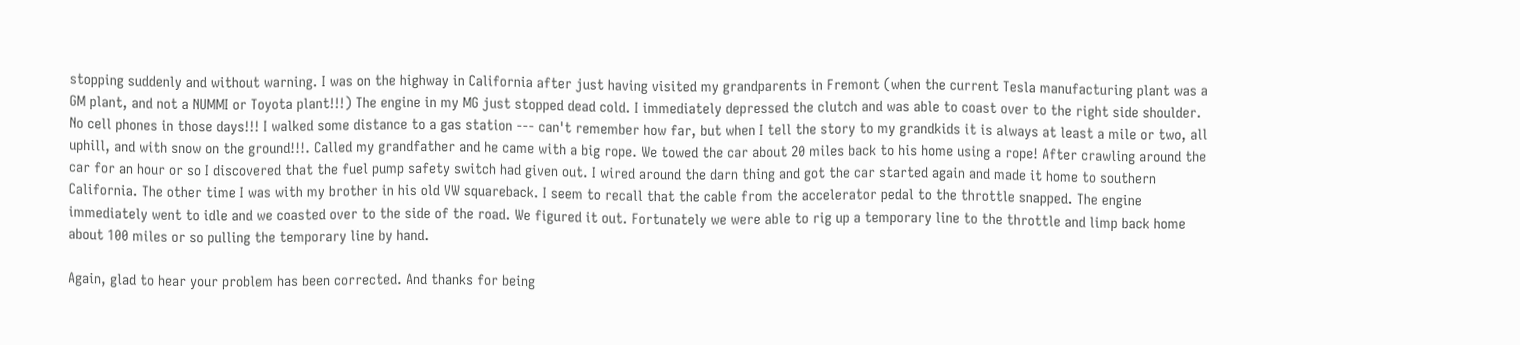stopping suddenly and without warning. I was on the highway in California after just having visited my grandparents in Fremont (when the current Tesla manufacturing plant was a GM plant, and not a NUMMI or Toyota plant!!!) The engine in my MG just stopped dead cold. I immediately depressed the clutch and was able to coast over to the right side shoulder. No cell phones in those days!!! I walked some distance to a gas station --- can't remember how far, but when I tell the story to my grandkids it is always at least a mile or two, all uphill, and with snow on the ground!!!. Called my grandfather and he came with a big rope. We towed the car about 20 miles back to his home using a rope! After crawling around the car for an hour or so I discovered that the fuel pump safety switch had given out. I wired around the darn thing and got the car started again and made it home to southern California. The other time I was with my brother in his old VW squareback. I seem to recall that the cable from the accelerator pedal to the throttle snapped. The engine immediately went to idle and we coasted over to the side of the road. We figured it out. Fortunately we were able to rig up a temporary line to the throttle and limp back home about 100 miles or so pulling the temporary line by hand.

Again, glad to hear your problem has been corrected. And thanks for being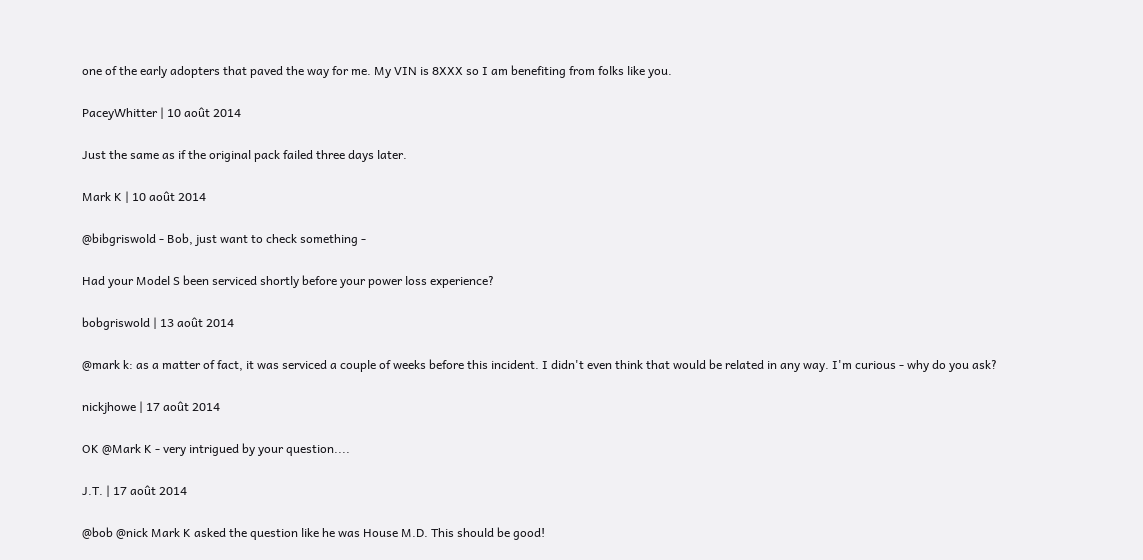one of the early adopters that paved the way for me. My VIN is 8XXX so I am benefiting from folks like you.

PaceyWhitter | 10 août 2014

Just the same as if the original pack failed three days later.

Mark K | 10 août 2014

@bibgriswold - Bob, just want to check something -

Had your Model S been serviced shortly before your power loss experience?

bobgriswold | 13 août 2014

@mark k: as a matter of fact, it was serviced a couple of weeks before this incident. I didn't even think that would be related in any way. I'm curious - why do you ask?

nickjhowe | 17 août 2014

OK @Mark K - very intrigued by your question....

J.T. | 17 août 2014

@bob @nick Mark K asked the question like he was House M.D. This should be good!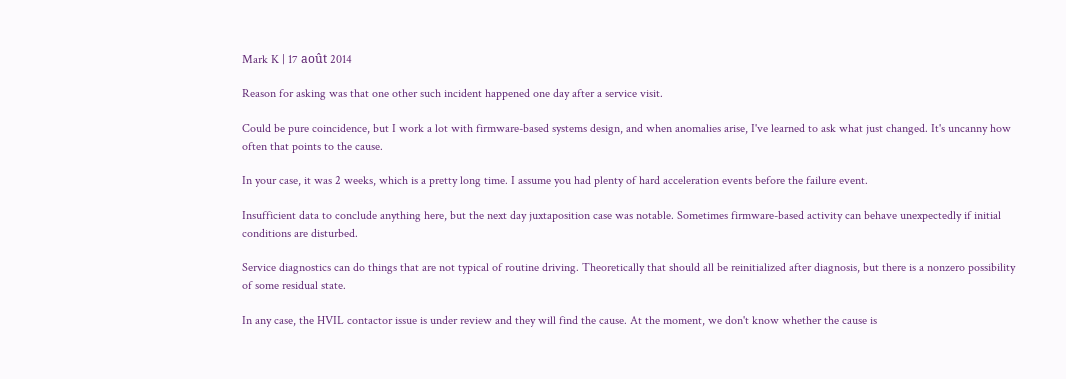Mark K | 17 août 2014

Reason for asking was that one other such incident happened one day after a service visit.

Could be pure coincidence, but I work a lot with firmware-based systems design, and when anomalies arise, I've learned to ask what just changed. It's uncanny how often that points to the cause.

In your case, it was 2 weeks, which is a pretty long time. I assume you had plenty of hard acceleration events before the failure event.

Insufficient data to conclude anything here, but the next day juxtaposition case was notable. Sometimes firmware-based activity can behave unexpectedly if initial conditions are disturbed.

Service diagnostics can do things that are not typical of routine driving. Theoretically that should all be reinitialized after diagnosis, but there is a nonzero possibility of some residual state.

In any case, the HVIL contactor issue is under review and they will find the cause. At the moment, we don't know whether the cause is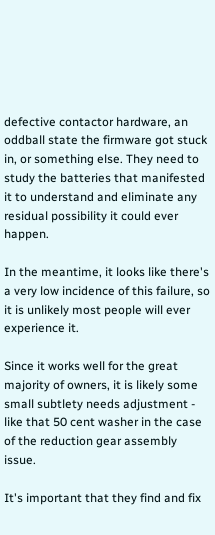defective contactor hardware, an oddball state the firmware got stuck in, or something else. They need to study the batteries that manifested it to understand and eliminate any residual possibility it could ever happen.

In the meantime, it looks like there's a very low incidence of this failure, so it is unlikely most people will ever experience it.

Since it works well for the great majority of owners, it is likely some small subtlety needs adjustment - like that 50 cent washer in the case of the reduction gear assembly issue.

It's important that they find and fix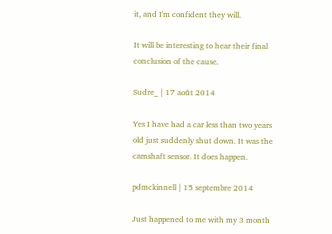it, and I'm confident they will.

It will be interesting to hear their final conclusion of the cause.

Sudre_ | 17 août 2014

Yes I have had a car less than two years old just suddenly shut down. It was the camshaft sensor. It does happen.

pdmckinnell | 15 septembre 2014

Just happened to me with my 3 month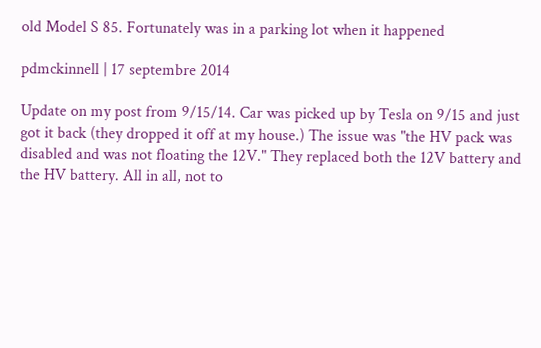old Model S 85. Fortunately was in a parking lot when it happened

pdmckinnell | 17 septembre 2014

Update on my post from 9/15/14. Car was picked up by Tesla on 9/15 and just got it back (they dropped it off at my house.) The issue was "the HV pack was disabled and was not floating the 12V." They replaced both the 12V battery and the HV battery. All in all, not to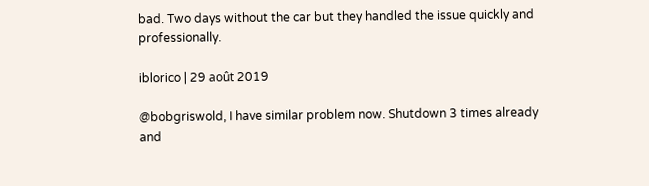bad. Two days without the car but they handled the issue quickly and professionally.

iblorico | 29 août 2019

@bobgriswold, I have similar problem now. Shutdown 3 times already and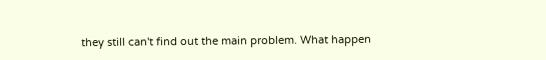they still can't find out the main problem. What happen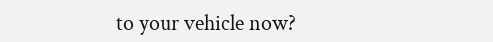to your vehicle now?